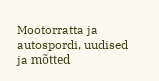Mootorratta ja autospordi, uudised ja mõtted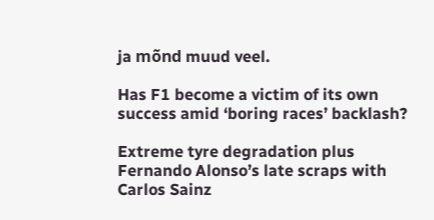ja mõnd muud veel.

Has F1 become a victim of its own success amid ‘boring races’ backlash?

Extreme tyre degradation plus Fernando Alonso’s late scraps with Carlos Sainz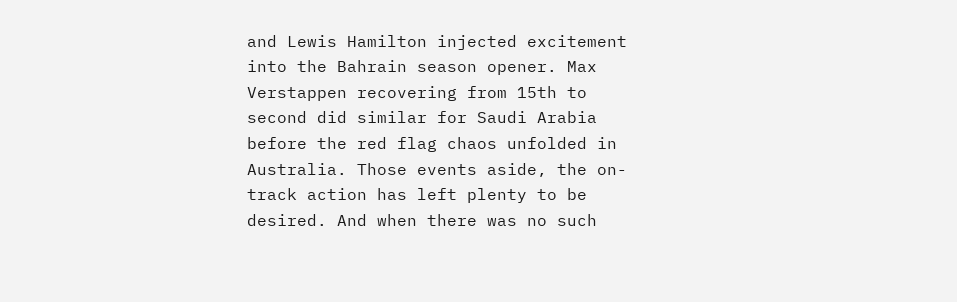and Lewis Hamilton injected excitement into the Bahrain season opener. Max Verstappen recovering from 15th to second did similar for Saudi Arabia before the red flag chaos unfolded in Australia. Those events aside, the on-track action has left plenty to be desired. And when there was no such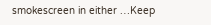smokescreen in either …Keep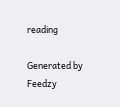reading

Generated by Feedzy